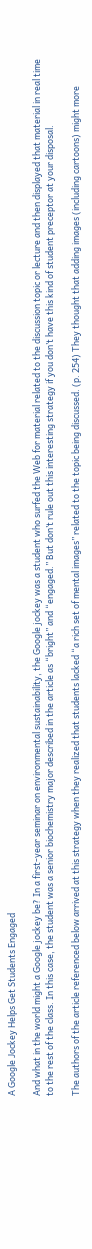A Google Jockey Helps Get Students Engaged

And what in the world might a Google jockey be? In a first-year seminar on environmental sustainability, the Google jockey was a student who surfed the Web for material related to the discussion topic or lecture and then displayed that material in real time to the rest of the class. In this case, the student was a senior biochemistry major described in the article as “bright” and “engaged.” But don’t rule out this interesting strategy if you don’t have this kind of student preceptor at your disposal.

The authors of the article referenced below arrived at this strategy when they realized that students lacked “a rich set of mental images” related to the topic being discussed. (p. 254) They thought that adding images (including cartoons) might more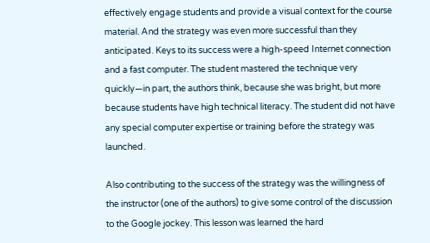effectively engage students and provide a visual context for the course material. And the strategy was even more successful than they anticipated. Keys to its success were a high-speed Internet connection and a fast computer. The student mastered the technique very quickly—in part, the authors think, because she was bright, but more because students have high technical literacy. The student did not have any special computer expertise or training before the strategy was launched.

Also contributing to the success of the strategy was the willingness of the instructor (one of the authors) to give some control of the discussion to the Google jockey. This lesson was learned the hard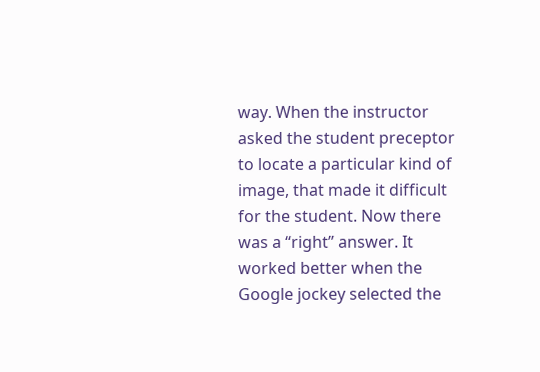way. When the instructor asked the student preceptor to locate a particular kind of image, that made it difficult for the student. Now there was a “right” answer. It worked better when the Google jockey selected the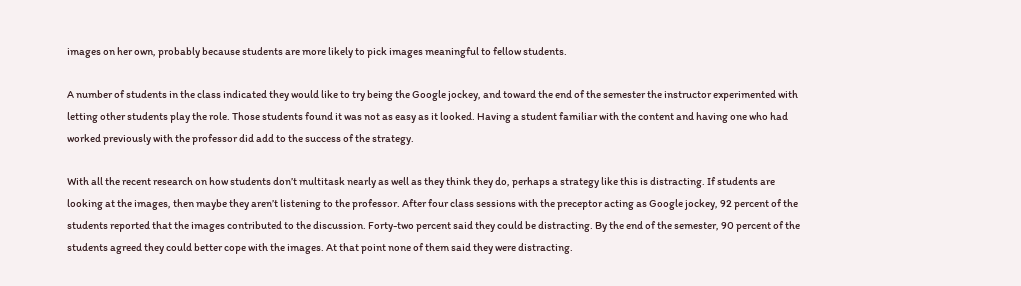images on her own, probably because students are more likely to pick images meaningful to fellow students.

A number of students in the class indicated they would like to try being the Google jockey, and toward the end of the semester the instructor experimented with letting other students play the role. Those students found it was not as easy as it looked. Having a student familiar with the content and having one who had worked previously with the professor did add to the success of the strategy.

With all the recent research on how students don’t multitask nearly as well as they think they do, perhaps a strategy like this is distracting. If students are looking at the images, then maybe they aren’t listening to the professor. After four class sessions with the preceptor acting as Google jockey, 92 percent of the students reported that the images contributed to the discussion. Forty-two percent said they could be distracting. By the end of the semester, 90 percent of the students agreed they could better cope with the images. At that point none of them said they were distracting.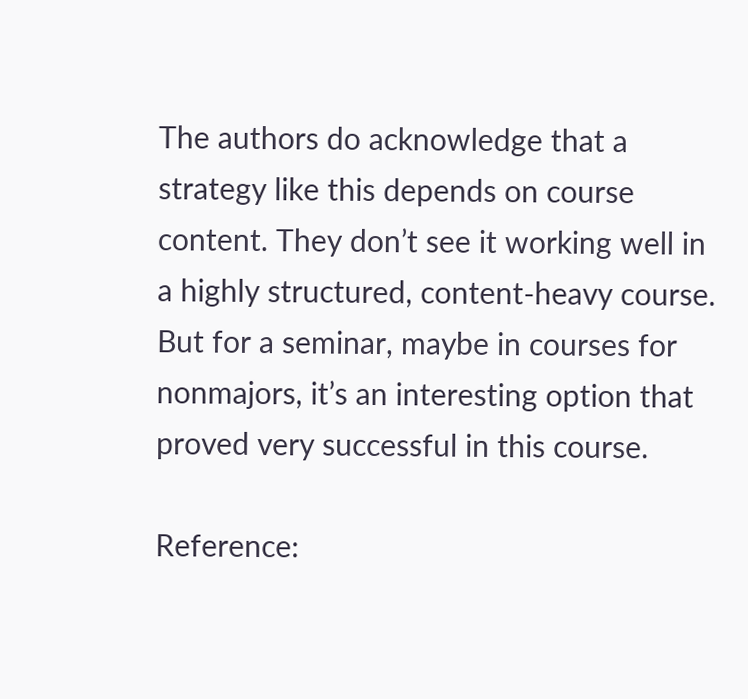The authors do acknowledge that a strategy like this depends on course content. They don’t see it working well in a highly structured, content-heavy course. But for a seminar, maybe in courses for nonmajors, it’s an interesting option that proved very successful in this course.

Reference: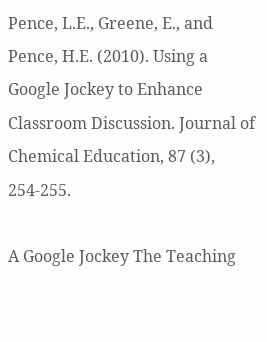Pence, L.E., Greene, E., and Pence, H.E. (2010). Using a Google Jockey to Enhance Classroom Discussion. Journal of Chemical Education, 87 (3), 254-255.

A Google Jockey The Teaching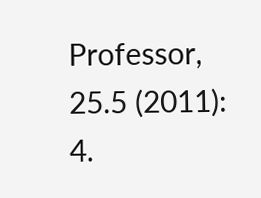Professor, 25.5 (2011): 4.